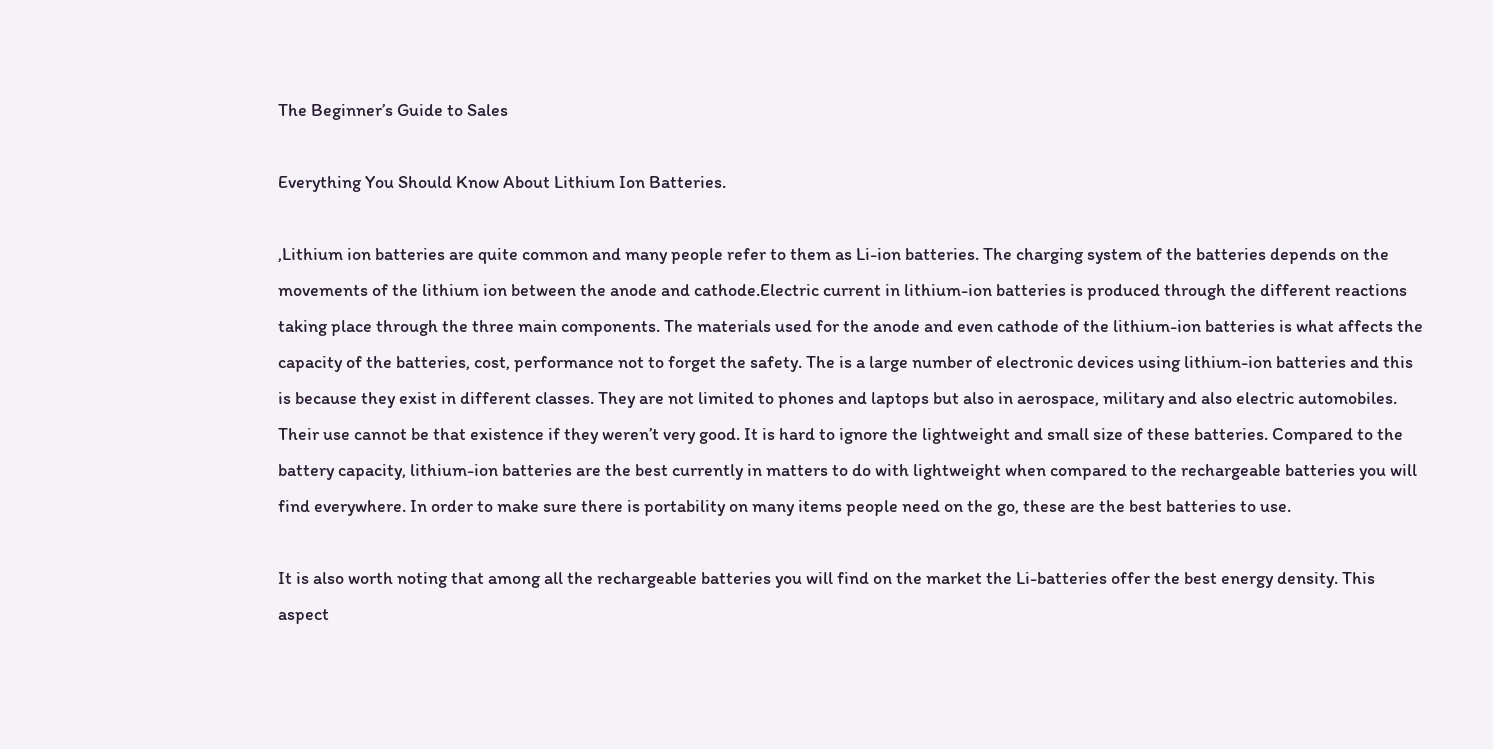The Beginner’s Guide to Sales

Everything You Should Know About Lithium Ion Batteries.

,Lithium ion batteries are quite common and many people refer to them as Li-ion batteries. The charging system of the batteries depends on the movements of the lithium ion between the anode and cathode.Electric current in lithium-ion batteries is produced through the different reactions taking place through the three main components. The materials used for the anode and even cathode of the lithium-ion batteries is what affects the capacity of the batteries, cost, performance not to forget the safety. The is a large number of electronic devices using lithium-ion batteries and this is because they exist in different classes. They are not limited to phones and laptops but also in aerospace, military and also electric automobiles. Their use cannot be that existence if they weren’t very good. It is hard to ignore the lightweight and small size of these batteries. Compared to the battery capacity, lithium-ion batteries are the best currently in matters to do with lightweight when compared to the rechargeable batteries you will find everywhere. In order to make sure there is portability on many items people need on the go, these are the best batteries to use.

It is also worth noting that among all the rechargeable batteries you will find on the market the Li-batteries offer the best energy density. This aspect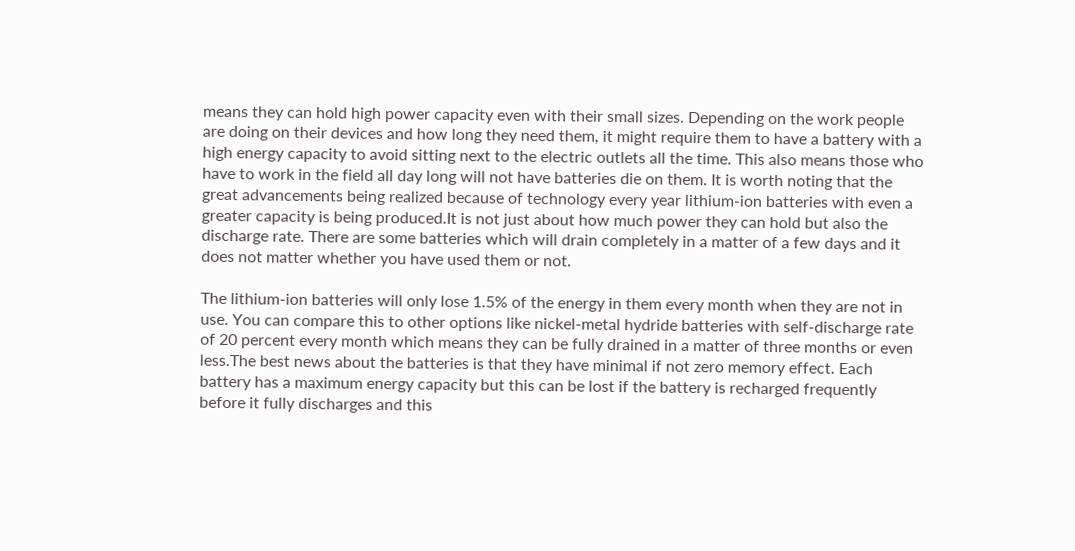means they can hold high power capacity even with their small sizes. Depending on the work people are doing on their devices and how long they need them, it might require them to have a battery with a high energy capacity to avoid sitting next to the electric outlets all the time. This also means those who have to work in the field all day long will not have batteries die on them. It is worth noting that the great advancements being realized because of technology every year lithium-ion batteries with even a greater capacity is being produced.It is not just about how much power they can hold but also the discharge rate. There are some batteries which will drain completely in a matter of a few days and it does not matter whether you have used them or not.

The lithium-ion batteries will only lose 1.5% of the energy in them every month when they are not in use. You can compare this to other options like nickel-metal hydride batteries with self-discharge rate of 20 percent every month which means they can be fully drained in a matter of three months or even less.The best news about the batteries is that they have minimal if not zero memory effect. Each battery has a maximum energy capacity but this can be lost if the battery is recharged frequently before it fully discharges and this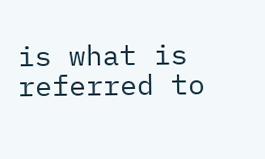is what is referred to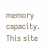memory capacity. This site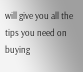will give you all the tips you need on buying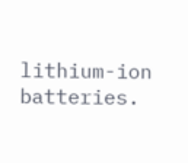lithium-ion batteries.